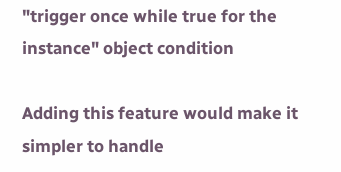"trigger once while true for the instance" object condition

Adding this feature would make it simpler to handle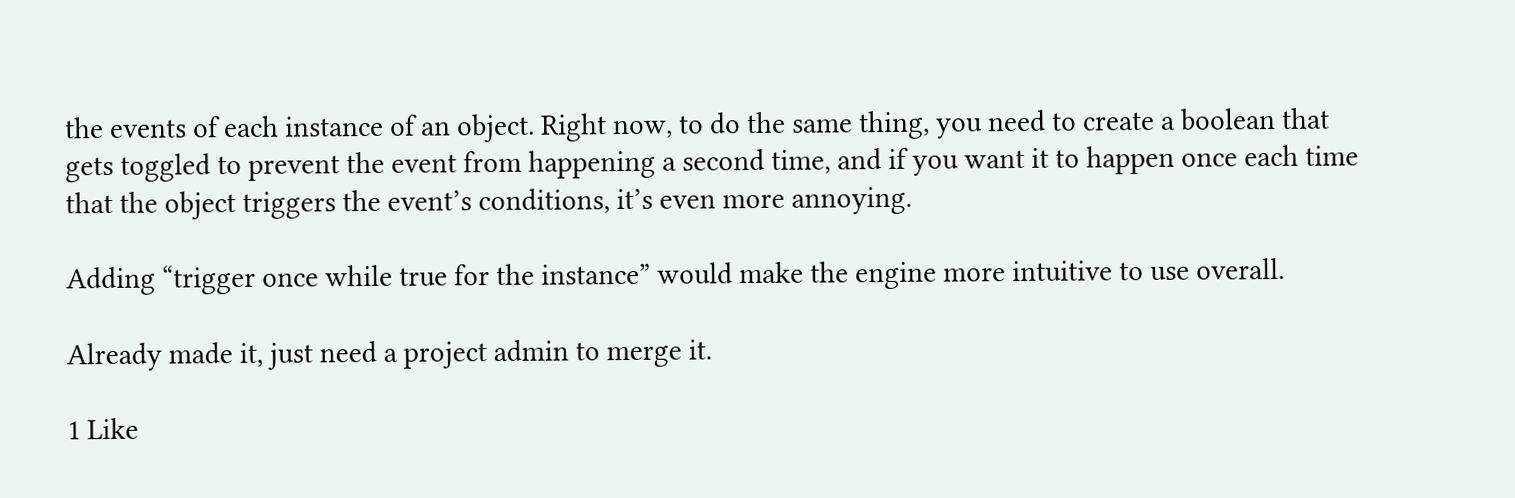the events of each instance of an object. Right now, to do the same thing, you need to create a boolean that gets toggled to prevent the event from happening a second time, and if you want it to happen once each time that the object triggers the event’s conditions, it’s even more annoying.

Adding “trigger once while true for the instance” would make the engine more intuitive to use overall.

Already made it, just need a project admin to merge it.

1 Like